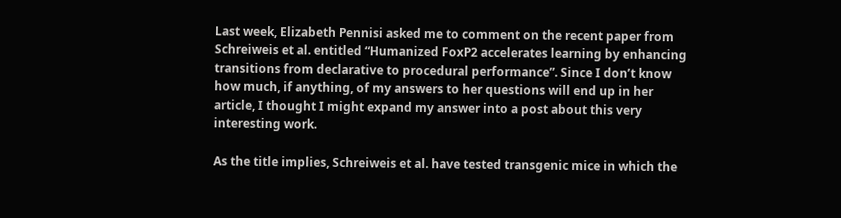Last week, Elizabeth Pennisi asked me to comment on the recent paper from Schreiweis et al. entitled “Humanized FoxP2 accelerates learning by enhancing transitions from declarative to procedural performance”. Since I don’t know how much, if anything, of my answers to her questions will end up in her article, I thought I might expand my answer into a post about this very interesting work.

As the title implies, Schreiweis et al. have tested transgenic mice in which the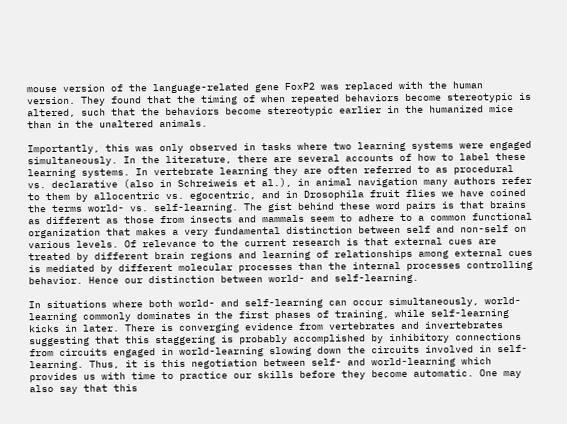mouse version of the language-related gene FoxP2 was replaced with the human version. They found that the timing of when repeated behaviors become stereotypic is altered, such that the behaviors become stereotypic earlier in the humanized mice than in the unaltered animals.

Importantly, this was only observed in tasks where two learning systems were engaged simultaneously. In the literature, there are several accounts of how to label these learning systems. In vertebrate learning they are often referred to as procedural vs. declarative (also in Schreiweis et al.), in animal navigation many authors refer to them by allocentric vs. egocentric, and in Drosophila fruit flies we have coined the terms world- vs. self-learning. The gist behind these word pairs is that brains as different as those from insects and mammals seem to adhere to a common functional organization that makes a very fundamental distinction between self and non-self on various levels. Of relevance to the current research is that external cues are treated by different brain regions and learning of relationships among external cues is mediated by different molecular processes than the internal processes controlling behavior. Hence our distinction between world- and self-learning.

In situations where both world- and self-learning can occur simultaneously, world-learning commonly dominates in the first phases of training, while self-learning kicks in later. There is converging evidence from vertebrates and invertebrates suggesting that this staggering is probably accomplished by inhibitory connections from circuits engaged in world-learning slowing down the circuits involved in self-learning. Thus, it is this negotiation between self- and world-learning which provides us with time to practice our skills before they become automatic. One may also say that this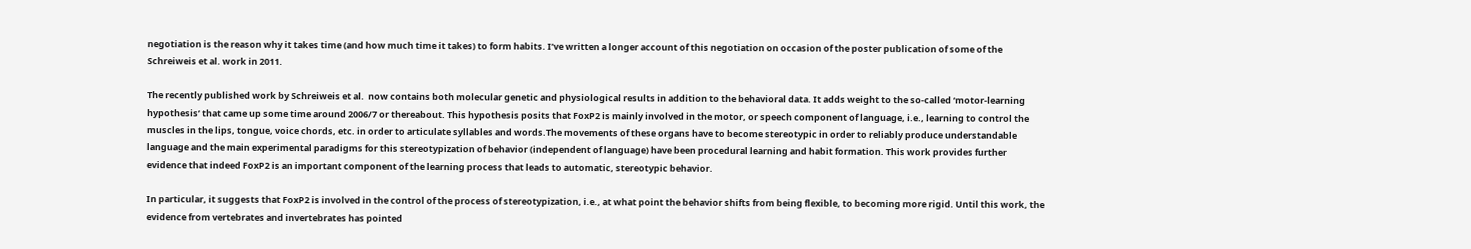negotiation is the reason why it takes time (and how much time it takes) to form habits. I’ve written a longer account of this negotiation on occasion of the poster publication of some of the Schreiweis et al. work in 2011.

The recently published work by Schreiweis et al.  now contains both molecular genetic and physiological results in addition to the behavioral data. It adds weight to the so-called ‘motor-learning hypothesis’ that came up some time around 2006/7 or thereabout. This hypothesis posits that FoxP2 is mainly involved in the motor, or speech component of language, i.e., learning to control the muscles in the lips, tongue, voice chords, etc. in order to articulate syllables and words.The movements of these organs have to become stereotypic in order to reliably produce understandable language and the main experimental paradigms for this stereotypization of behavior (independent of language) have been procedural learning and habit formation. This work provides further evidence that indeed FoxP2 is an important component of the learning process that leads to automatic, stereotypic behavior.

In particular, it suggests that FoxP2 is involved in the control of the process of stereotypization, i.e., at what point the behavior shifts from being flexible, to becoming more rigid. Until this work, the evidence from vertebrates and invertebrates has pointed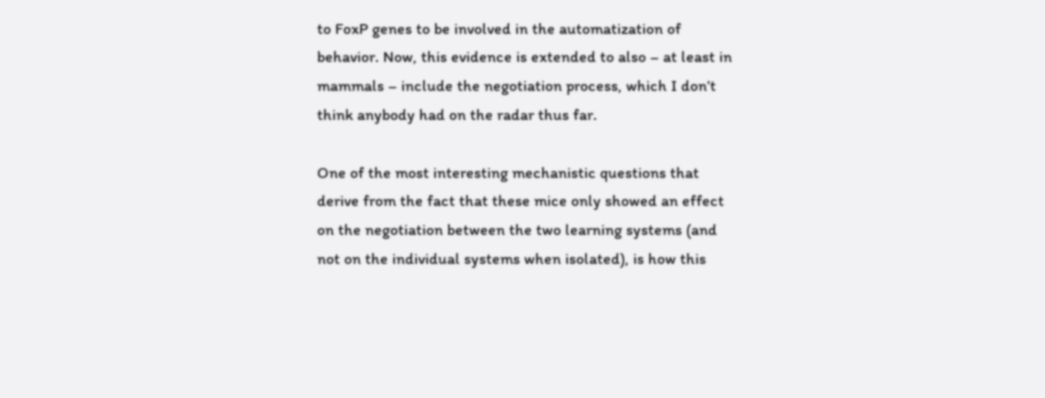to FoxP genes to be involved in the automatization of behavior. Now, this evidence is extended to also – at least in mammals – include the negotiation process, which I don’t think anybody had on the radar thus far.

One of the most interesting mechanistic questions that derive from the fact that these mice only showed an effect on the negotiation between the two learning systems (and not on the individual systems when isolated), is how this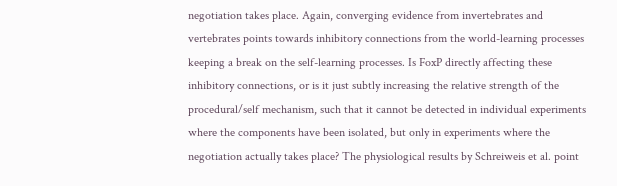negotiation takes place. Again, converging evidence from invertebrates and vertebrates points towards inhibitory connections from the world-learning processes keeping a break on the self-learning processes. Is FoxP directly affecting these inhibitory connections, or is it just subtly increasing the relative strength of the procedural/self mechanism, such that it cannot be detected in individual experiments where the components have been isolated, but only in experiments where the negotiation actually takes place? The physiological results by Schreiweis et al. point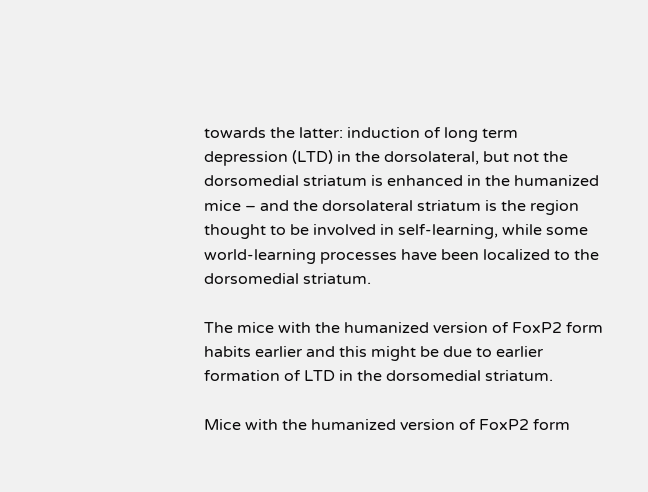towards the latter: induction of long term depression (LTD) in the dorsolateral, but not the dorsomedial striatum is enhanced in the humanized mice – and the dorsolateral striatum is the region thought to be involved in self-learning, while some world-learning processes have been localized to the dorsomedial striatum.

The mice with the humanized version of FoxP2 form habits earlier and this might be due to earlier formation of LTD in the dorsomedial striatum.

Mice with the humanized version of FoxP2 form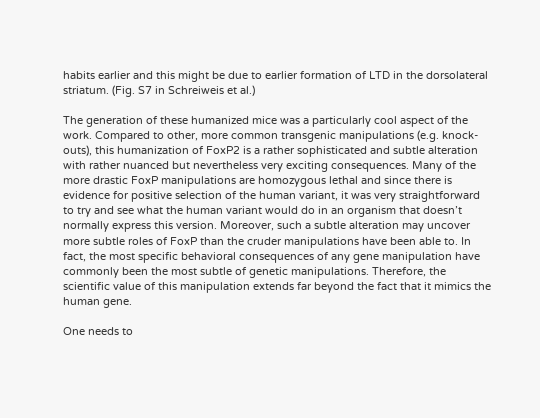habits earlier and this might be due to earlier formation of LTD in the dorsolateral striatum. (Fig. S7 in Schreiweis et al.)

The generation of these humanized mice was a particularly cool aspect of the work. Compared to other, more common transgenic manipulations (e.g. knock-outs), this humanization of FoxP2 is a rather sophisticated and subtle alteration with rather nuanced but nevertheless very exciting consequences. Many of the more drastic FoxP manipulations are homozygous lethal and since there is evidence for positive selection of the human variant, it was very straightforward to try and see what the human variant would do in an organism that doesn’t normally express this version. Moreover, such a subtle alteration may uncover more subtle roles of FoxP than the cruder manipulations have been able to. In fact, the most specific behavioral consequences of any gene manipulation have commonly been the most subtle of genetic manipulations. Therefore, the scientific value of this manipulation extends far beyond the fact that it mimics the human gene.

One needs to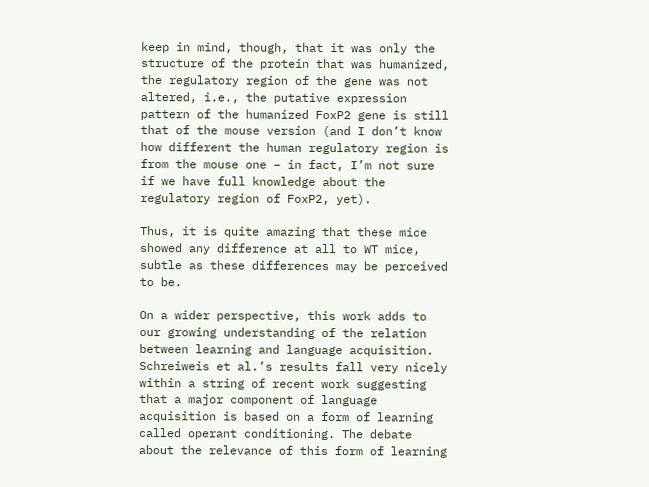keep in mind, though, that it was only the structure of the protein that was humanized, the regulatory region of the gene was not altered, i.e., the putative expression pattern of the humanized FoxP2 gene is still that of the mouse version (and I don’t know how different the human regulatory region is from the mouse one – in fact, I’m not sure if we have full knowledge about the regulatory region of FoxP2, yet).

Thus, it is quite amazing that these mice showed any difference at all to WT mice, subtle as these differences may be perceived to be.

On a wider perspective, this work adds to our growing understanding of the relation between learning and language acquisition. Schreiweis et al.’s results fall very nicely within a string of recent work suggesting that a major component of language acquisition is based on a form of learning called operant conditioning. The debate about the relevance of this form of learning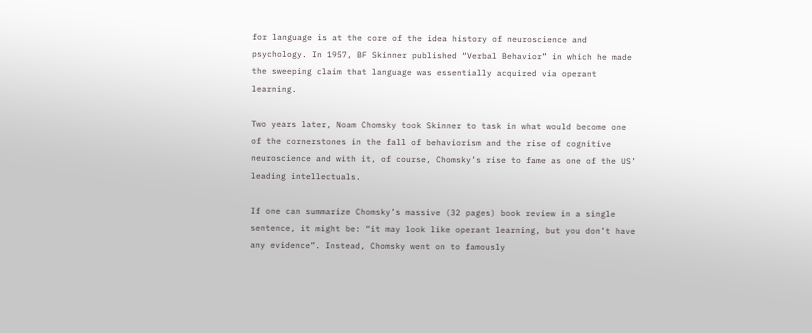for language is at the core of the idea history of neuroscience and psychology. In 1957, BF Skinner published “Verbal Behavior” in which he made the sweeping claim that language was essentially acquired via operant learning.

Two years later, Noam Chomsky took Skinner to task in what would become one of the cornerstones in the fall of behaviorism and the rise of cognitive neuroscience and with it, of course, Chomsky’s rise to fame as one of the US’ leading intellectuals.

If one can summarize Chomsky’s massive (32 pages) book review in a single sentence, it might be: “it may look like operant learning, but you don’t have any evidence”. Instead, Chomsky went on to famously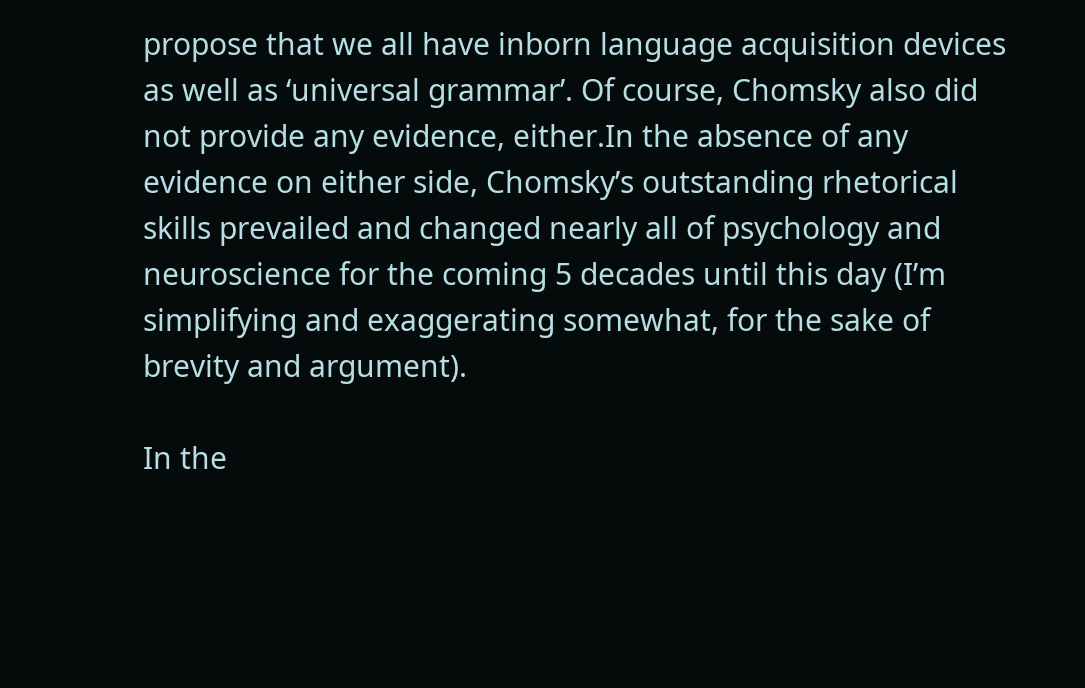propose that we all have inborn language acquisition devices as well as ‘universal grammar’. Of course, Chomsky also did not provide any evidence, either.In the absence of any evidence on either side, Chomsky’s outstanding rhetorical skills prevailed and changed nearly all of psychology and neuroscience for the coming 5 decades until this day (I’m simplifying and exaggerating somewhat, for the sake of brevity and argument).

In the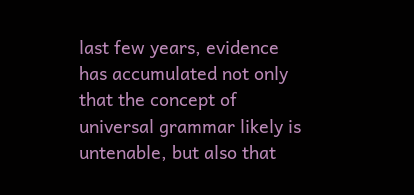last few years, evidence has accumulated not only that the concept of universal grammar likely is untenable, but also that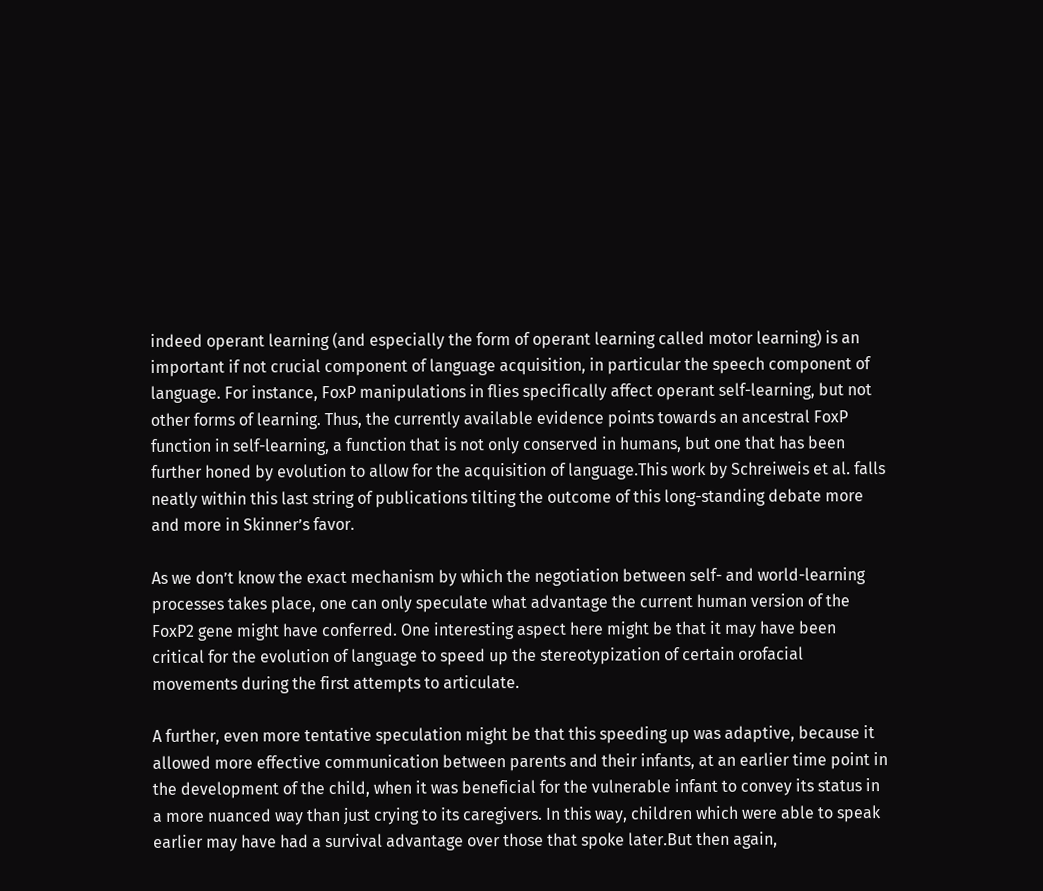indeed operant learning (and especially the form of operant learning called motor learning) is an important if not crucial component of language acquisition, in particular the speech component of language. For instance, FoxP manipulations in flies specifically affect operant self-learning, but not other forms of learning. Thus, the currently available evidence points towards an ancestral FoxP function in self-learning, a function that is not only conserved in humans, but one that has been further honed by evolution to allow for the acquisition of language.This work by Schreiweis et al. falls neatly within this last string of publications tilting the outcome of this long-standing debate more and more in Skinner’s favor.

As we don’t know the exact mechanism by which the negotiation between self- and world-learning processes takes place, one can only speculate what advantage the current human version of the FoxP2 gene might have conferred. One interesting aspect here might be that it may have been critical for the evolution of language to speed up the stereotypization of certain orofacial movements during the first attempts to articulate.

A further, even more tentative speculation might be that this speeding up was adaptive, because it allowed more effective communication between parents and their infants, at an earlier time point in the development of the child, when it was beneficial for the vulnerable infant to convey its status in a more nuanced way than just crying to its caregivers. In this way, children which were able to speak earlier may have had a survival advantage over those that spoke later.But then again,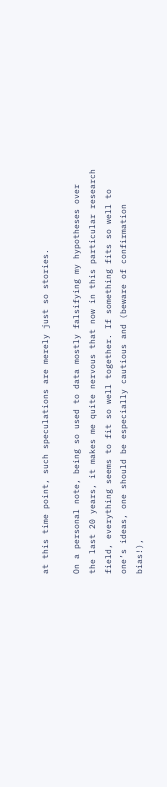at this time point, such speculations are merely just so stories.

On a personal note, being so used to data mostly falsifying my hypotheses over the last 20 years, it makes me quite nervous that now in this particular research field, everything seems to fit so well together. If something fits so well to one’s ideas, one should be especially cautious and (beware of confirmation bias!),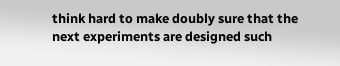think hard to make doubly sure that the next experiments are designed such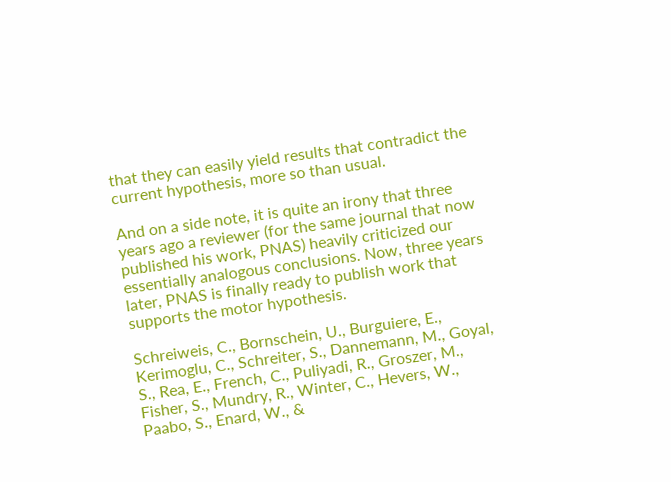that they can easily yield results that contradict the current hypothesis, more so than usual.

And on a side note, it is quite an irony that three years ago a reviewer (for the same journal that now published his work, PNAS) heavily criticized our essentially analogous conclusions. Now, three years later, PNAS is finally ready to publish work that supports the motor hypothesis.

Schreiweis, C., Bornschein, U., Burguiere, E., Kerimoglu, C., Schreiter, S., Dannemann, M., Goyal, S., Rea, E., French, C., Puliyadi, R., Groszer, M., Fisher, S., Mundry, R., Winter, C., Hevers, W., Paabo, S., Enard, W., &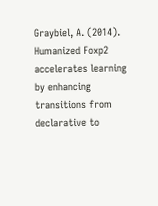Graybiel, A. (2014). Humanized Foxp2 accelerates learning by enhancing transitions from declarative to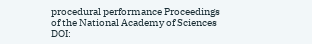procedural performance Proceedings of the National Academy of Sciences DOI: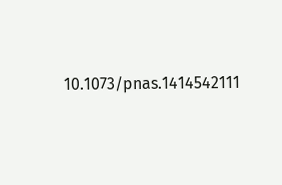10.1073/pnas.1414542111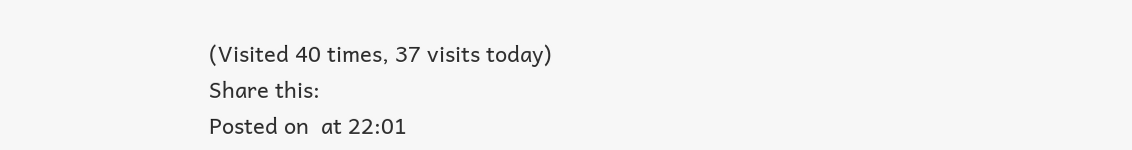(Visited 40 times, 37 visits today)
Share this:
Posted on  at 22:01